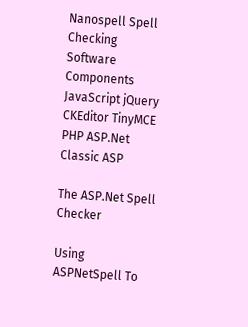Nanospell Spell Checking Software Components
JavaScript jQuery CKEditor TinyMCE PHP ASP.Net Classic ASP

The ASP.Net Spell Checker

Using ASPNetSpell To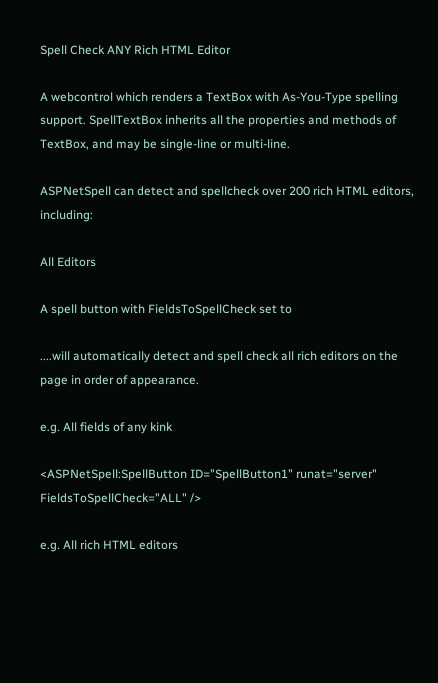Spell Check ANY Rich HTML Editor

A webcontrol which renders a TextBox with As-You-Type spelling support. SpellTextBox inherits all the properties and methods of TextBox, and may be single-line or multi-line.

ASPNetSpell can detect and spellcheck over 200 rich HTML editors, including:

All Editors

A spell button with FieldsToSpellCheck set to

....will automatically detect and spell check all rich editors on the page in order of appearance.

e.g. All fields of any kink

<ASPNetSpell:SpellButton ID="SpellButton1" runat="server" FieldsToSpellCheck="ALL" />

e.g. All rich HTML editors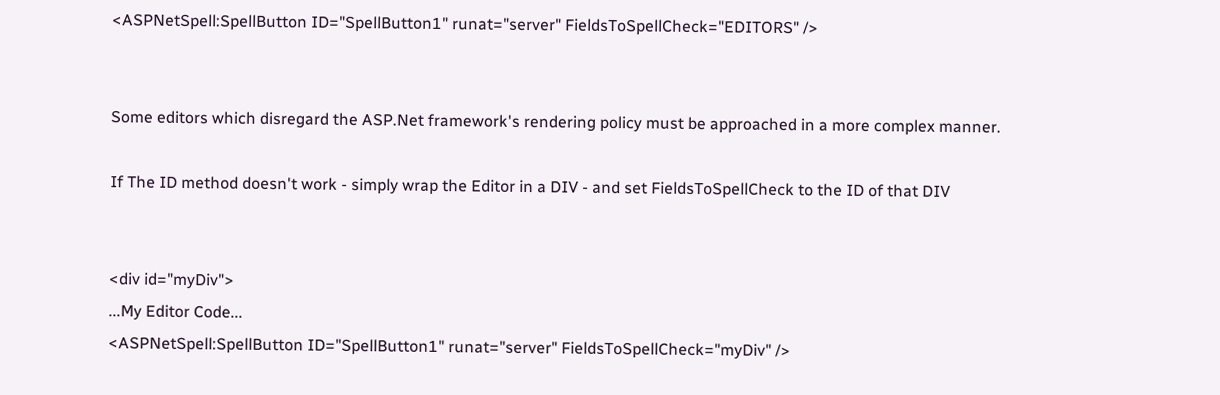<ASPNetSpell:SpellButton ID="SpellButton1" runat="server" FieldsToSpellCheck="EDITORS" />


Some editors which disregard the ASP.Net framework's rendering policy must be approached in a more complex manner.

If The ID method doesn't work - simply wrap the Editor in a DIV - and set FieldsToSpellCheck to the ID of that DIV


<div id="myDiv">
...My Editor Code...
<ASPNetSpell:SpellButton ID="SpellButton1" runat="server" FieldsToSpellCheck="myDiv" />